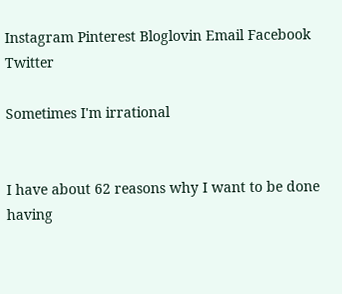Instagram Pinterest Bloglovin Email Facebook Twitter

Sometimes I'm irrational


I have about 62 reasons why I want to be done having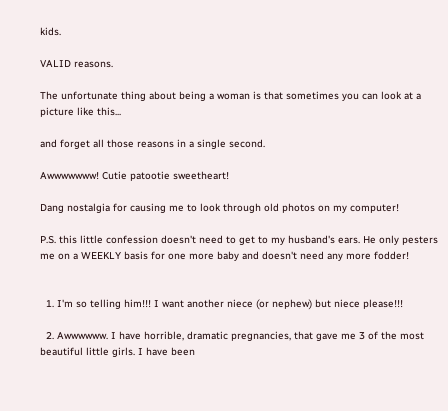kids.

VALID reasons.

The unfortunate thing about being a woman is that sometimes you can look at a picture like this...

and forget all those reasons in a single second.

Awwwwwww! Cutie patootie sweetheart!

Dang nostalgia for causing me to look through old photos on my computer!

P.S. this little confession doesn't need to get to my husband's ears. He only pesters me on a WEEKLY basis for one more baby and doesn't need any more fodder!


  1. I'm so telling him!!! I want another niece (or nephew) but niece please!!!

  2. Awwwwww. I have horrible, dramatic pregnancies, that gave me 3 of the most beautiful little girls. I have been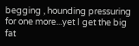begging , hounding pressuring for one more...yet I get the big fat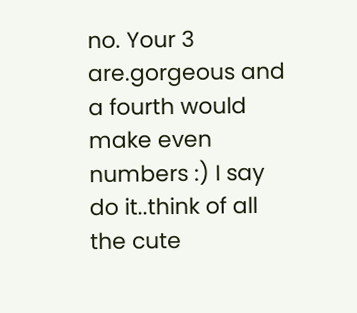no. Your 3 are.gorgeous and a fourth would make even numbers :) I say do it..think of all the cute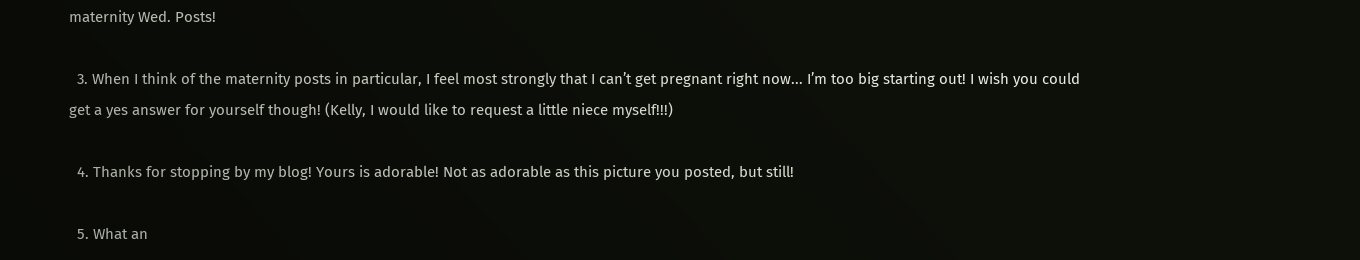maternity Wed. Posts!

  3. When I think of the maternity posts in particular, I feel most strongly that I can’t get pregnant right now... I’m too big starting out! I wish you could get a yes answer for yourself though! (Kelly, I would like to request a little niece myself!!!)

  4. Thanks for stopping by my blog! Yours is adorable! Not as adorable as this picture you posted, but still!

  5. What an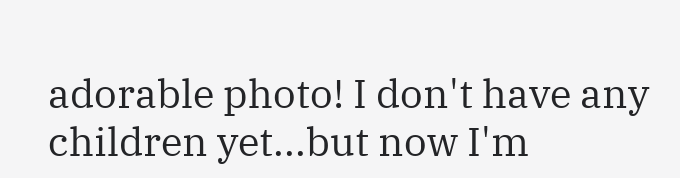adorable photo! I don't have any children yet...but now I'm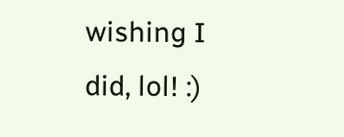wishing I did, lol! :)